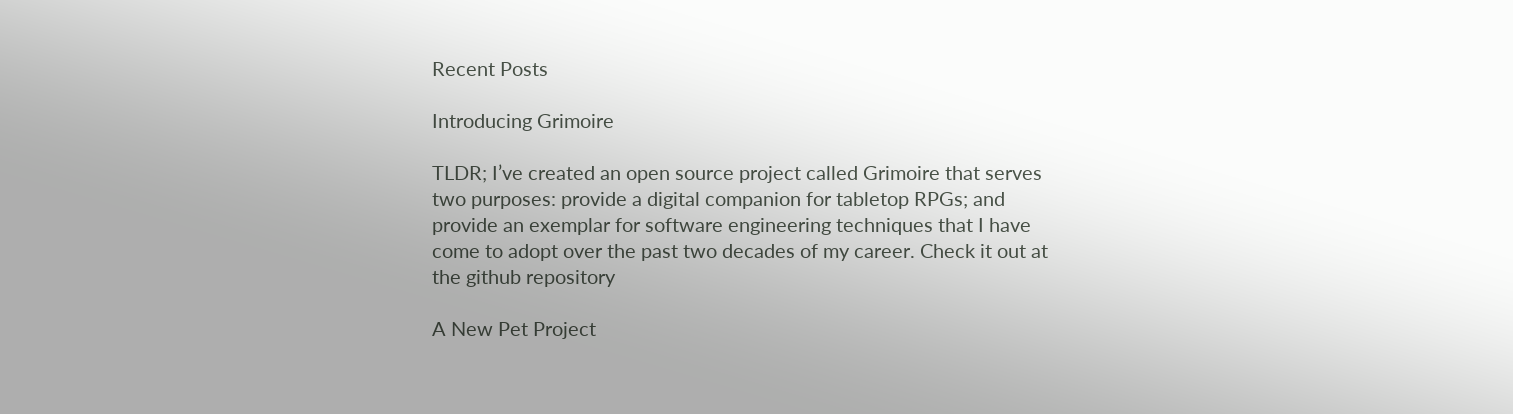Recent Posts

Introducing Grimoire

TLDR; I’ve created an open source project called Grimoire that serves two purposes: provide a digital companion for tabletop RPGs; and provide an exemplar for software engineering techniques that I have come to adopt over the past two decades of my career. Check it out at the github repository

A New Pet Project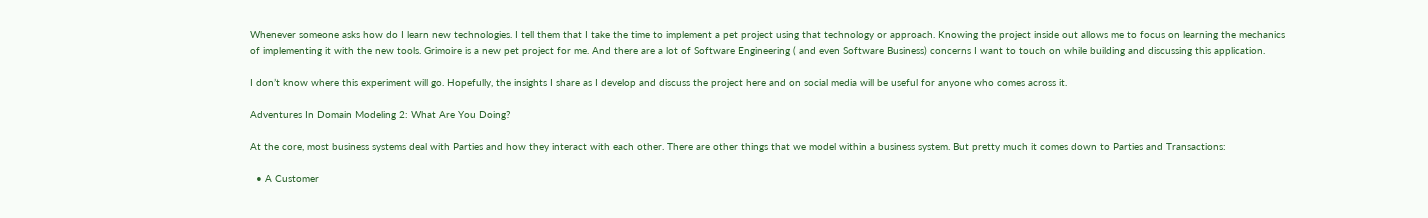Whenever someone asks how do I learn new technologies. I tell them that I take the time to implement a pet project using that technology or approach. Knowing the project inside out allows me to focus on learning the mechanics of implementing it with the new tools. Grimoire is a new pet project for me. And there are a lot of Software Engineering ( and even Software Business) concerns I want to touch on while building and discussing this application.

I don’t know where this experiment will go. Hopefully, the insights I share as I develop and discuss the project here and on social media will be useful for anyone who comes across it.

Adventures In Domain Modeling 2: What Are You Doing?

At the core, most business systems deal with Parties and how they interact with each other. There are other things that we model within a business system. But pretty much it comes down to Parties and Transactions:

  • A Customer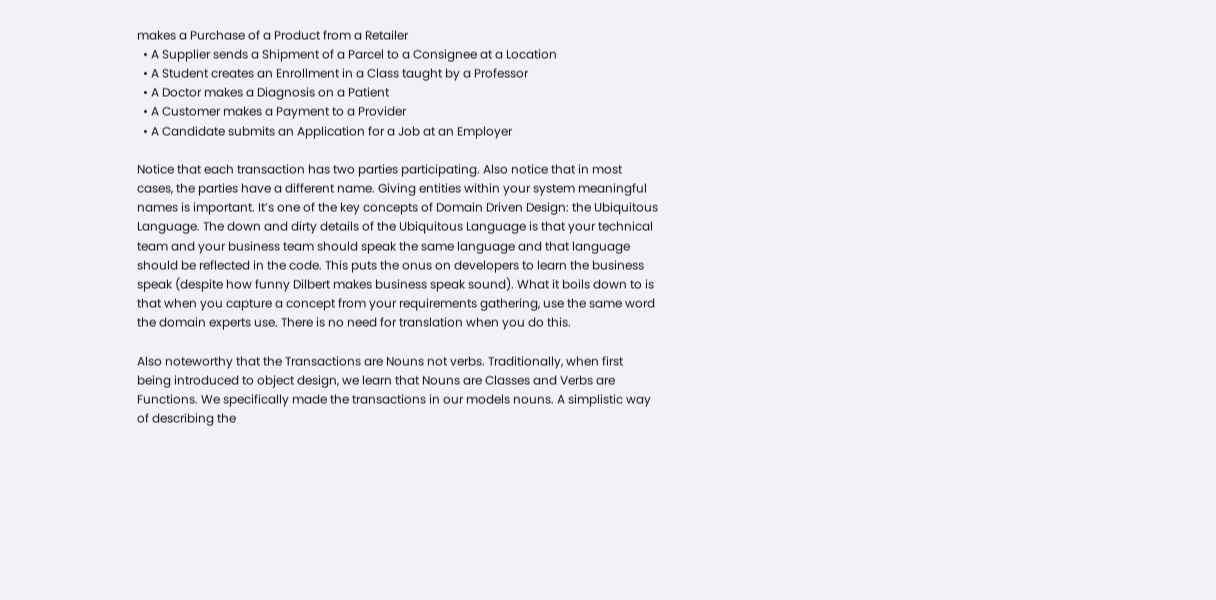makes a Purchase of a Product from a Retailer
  • A Supplier sends a Shipment of a Parcel to a Consignee at a Location
  • A Student creates an Enrollment in a Class taught by a Professor
  • A Doctor makes a Diagnosis on a Patient
  • A Customer makes a Payment to a Provider
  • A Candidate submits an Application for a Job at an Employer

Notice that each transaction has two parties participating. Also notice that in most cases, the parties have a different name. Giving entities within your system meaningful names is important. It’s one of the key concepts of Domain Driven Design: the Ubiquitous Language. The down and dirty details of the Ubiquitous Language is that your technical team and your business team should speak the same language and that language should be reflected in the code. This puts the onus on developers to learn the business speak (despite how funny Dilbert makes business speak sound). What it boils down to is that when you capture a concept from your requirements gathering, use the same word the domain experts use. There is no need for translation when you do this.

Also noteworthy that the Transactions are Nouns not verbs. Traditionally, when first being introduced to object design, we learn that Nouns are Classes and Verbs are Functions. We specifically made the transactions in our models nouns. A simplistic way of describing the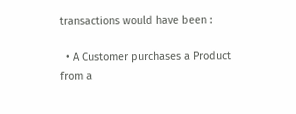transactions would have been :

  • A Customer purchases a Product from a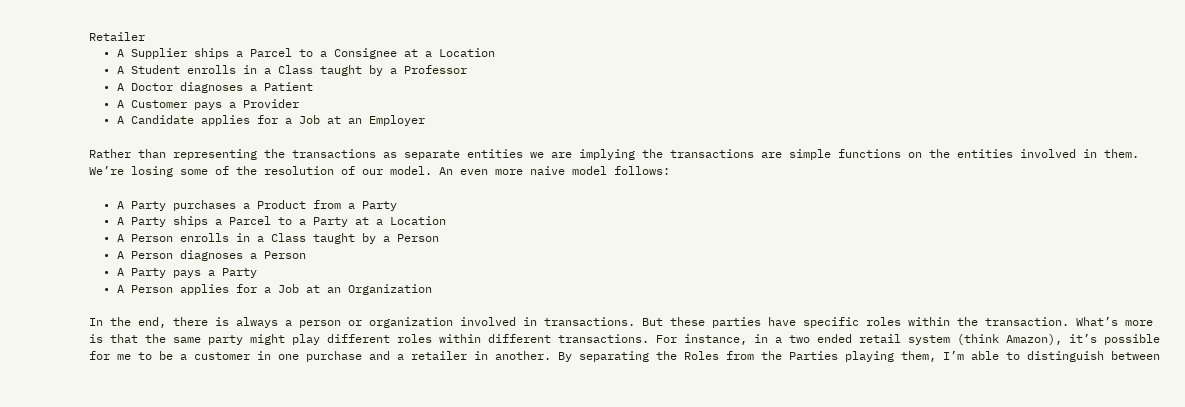Retailer
  • A Supplier ships a Parcel to a Consignee at a Location
  • A Student enrolls in a Class taught by a Professor
  • A Doctor diagnoses a Patient
  • A Customer pays a Provider
  • A Candidate applies for a Job at an Employer

Rather than representing the transactions as separate entities we are implying the transactions are simple functions on the entities involved in them. We’re losing some of the resolution of our model. An even more naive model follows:

  • A Party purchases a Product from a Party
  • A Party ships a Parcel to a Party at a Location
  • A Person enrolls in a Class taught by a Person
  • A Person diagnoses a Person
  • A Party pays a Party
  • A Person applies for a Job at an Organization

In the end, there is always a person or organization involved in transactions. But these parties have specific roles within the transaction. What’s more is that the same party might play different roles within different transactions. For instance, in a two ended retail system (think Amazon), it’s possible for me to be a customer in one purchase and a retailer in another. By separating the Roles from the Parties playing them, I’m able to distinguish between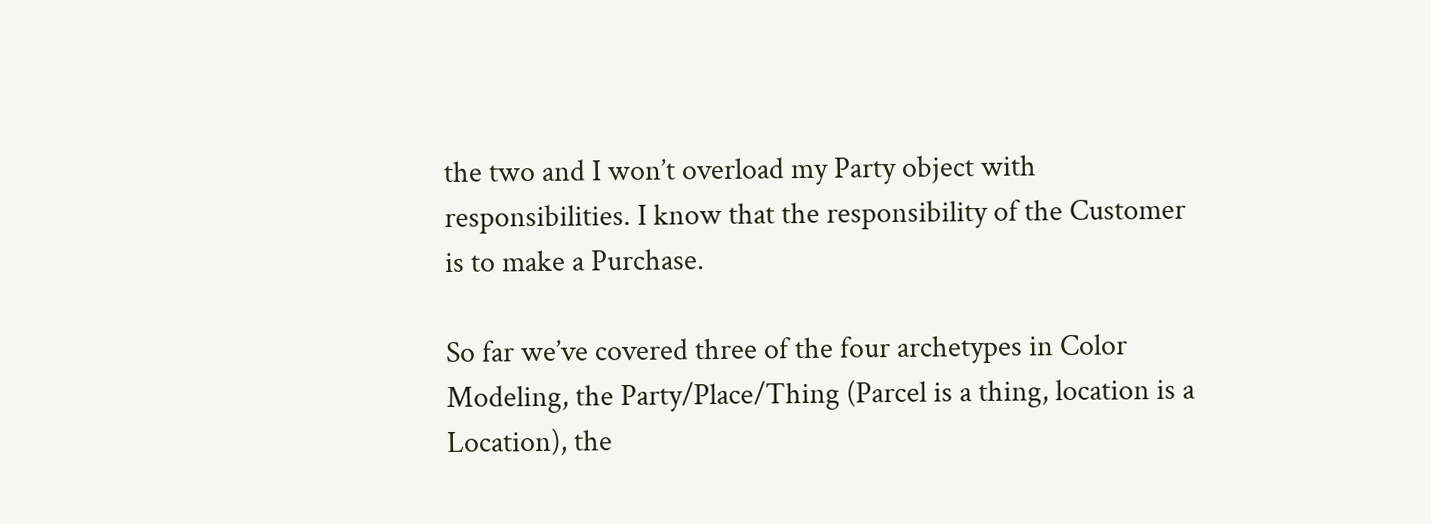the two and I won’t overload my Party object with responsibilities. I know that the responsibility of the Customer is to make a Purchase.

So far we’ve covered three of the four archetypes in Color Modeling, the Party/Place/Thing (Parcel is a thing, location is a Location), the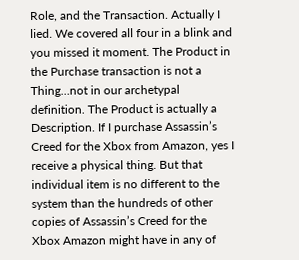Role, and the Transaction. Actually I lied. We covered all four in a blink and you missed it moment. The Product in the Purchase transaction is not a Thing…not in our archetypal definition. The Product is actually a Description. If I purchase Assassin’s Creed for the Xbox from Amazon, yes I receive a physical thing. But that individual item is no different to the system than the hundreds of other copies of Assassin’s Creed for the Xbox Amazon might have in any of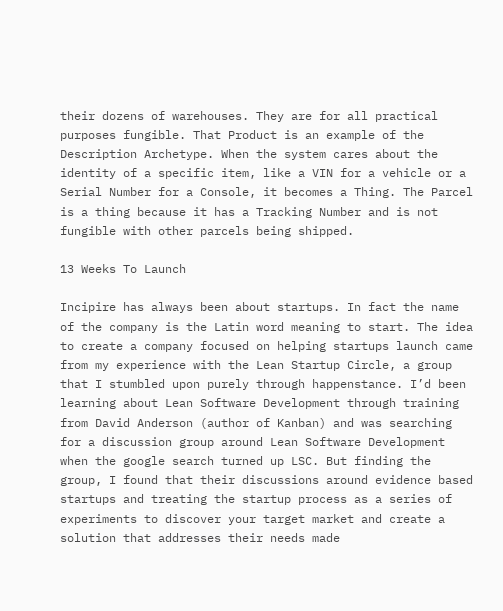their dozens of warehouses. They are for all practical purposes fungible. That Product is an example of the Description Archetype. When the system cares about the identity of a specific item, like a VIN for a vehicle or a Serial Number for a Console, it becomes a Thing. The Parcel is a thing because it has a Tracking Number and is not fungible with other parcels being shipped.

13 Weeks To Launch

Incipire has always been about startups. In fact the name of the company is the Latin word meaning to start. The idea to create a company focused on helping startups launch came from my experience with the Lean Startup Circle, a group that I stumbled upon purely through happenstance. I’d been learning about Lean Software Development through training from David Anderson (author of Kanban) and was searching for a discussion group around Lean Software Development when the google search turned up LSC. But finding the group, I found that their discussions around evidence based startups and treating the startup process as a series of experiments to discover your target market and create a solution that addresses their needs made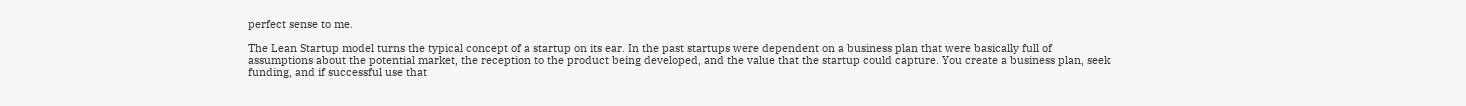perfect sense to me.

The Lean Startup model turns the typical concept of a startup on its ear. In the past startups were dependent on a business plan that were basically full of assumptions about the potential market, the reception to the product being developed, and the value that the startup could capture. You create a business plan, seek funding, and if successful use that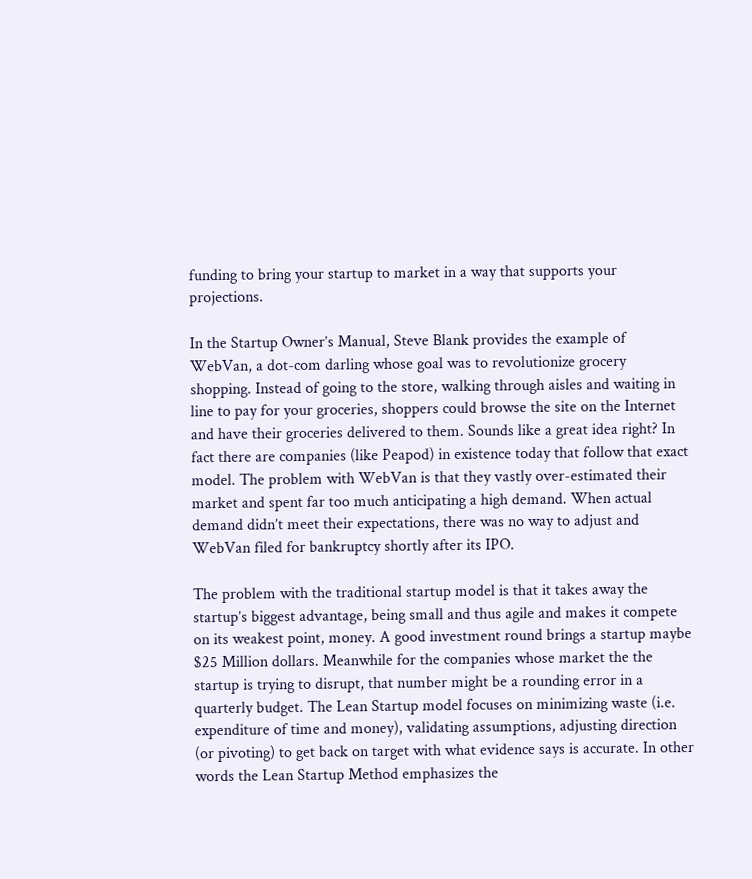funding to bring your startup to market in a way that supports your projections.

In the Startup Owner’s Manual, Steve Blank provides the example of WebVan, a dot-com darling whose goal was to revolutionize grocery shopping. Instead of going to the store, walking through aisles and waiting in line to pay for your groceries, shoppers could browse the site on the Internet and have their groceries delivered to them. Sounds like a great idea right? In fact there are companies (like Peapod) in existence today that follow that exact model. The problem with WebVan is that they vastly over-estimated their market and spent far too much anticipating a high demand. When actual demand didn’t meet their expectations, there was no way to adjust and WebVan filed for bankruptcy shortly after its IPO.

The problem with the traditional startup model is that it takes away the startup’s biggest advantage, being small and thus agile and makes it compete on its weakest point, money. A good investment round brings a startup maybe $25 Million dollars. Meanwhile for the companies whose market the the startup is trying to disrupt, that number might be a rounding error in a quarterly budget. The Lean Startup model focuses on minimizing waste (i.e. expenditure of time and money), validating assumptions, adjusting direction (or pivoting) to get back on target with what evidence says is accurate. In other words the Lean Startup Method emphasizes the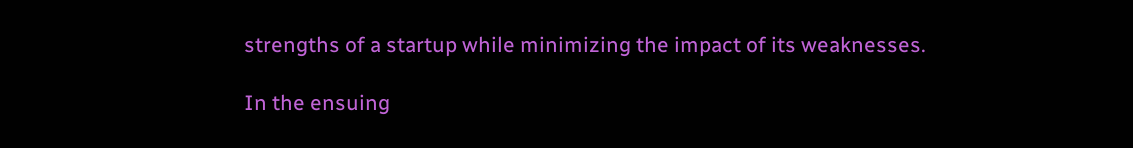strengths of a startup while minimizing the impact of its weaknesses.

In the ensuing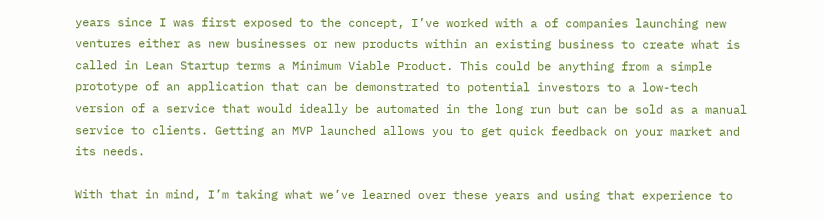years since I was first exposed to the concept, I’ve worked with a of companies launching new ventures either as new businesses or new products within an existing business to create what is called in Lean Startup terms a Minimum Viable Product. This could be anything from a simple prototype of an application that can be demonstrated to potential investors to a low-tech version of a service that would ideally be automated in the long run but can be sold as a manual service to clients. Getting an MVP launched allows you to get quick feedback on your market and its needs.

With that in mind, I’m taking what we’ve learned over these years and using that experience to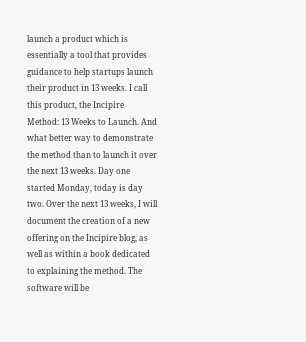launch a product which is essentially a tool that provides guidance to help startups launch their product in 13 weeks. I call this product, the Incipire Method: 13 Weeks to Launch. And what better way to demonstrate the method than to launch it over the next 13 weeks. Day one started Monday, today is day two. Over the next 13 weeks, I will document the creation of a new offering on the Incipire blog, as well as within a book dedicated to explaining the method. The software will be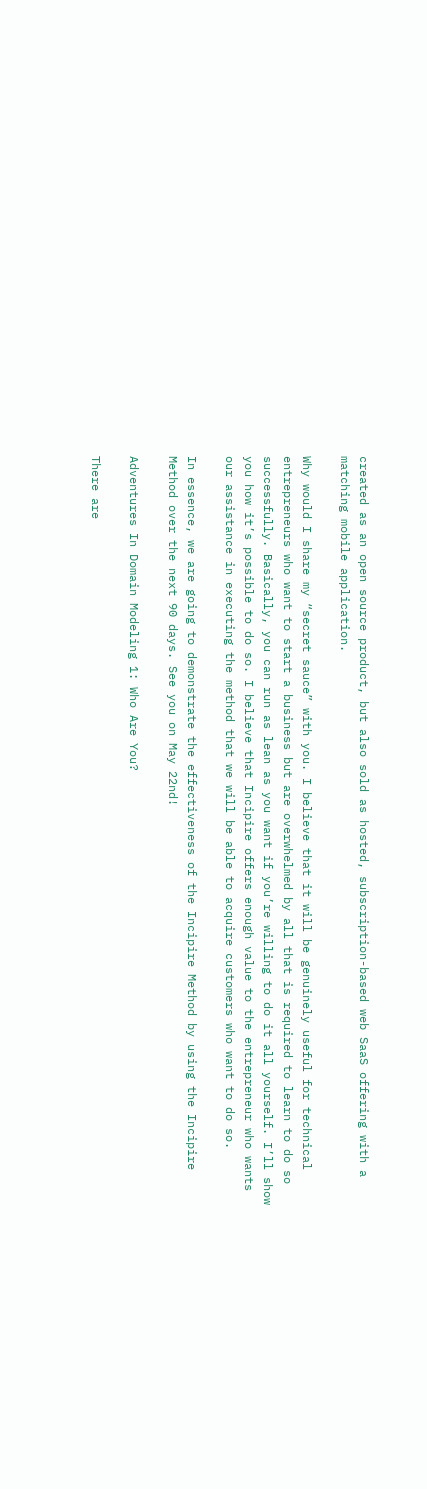created as an open source product, but also sold as hosted, subscription-based web SaaS offering with a matching mobile application.

Why would I share my “secret sauce” with you. I believe that it will be genuinely useful for technical entrepreneurs who want to start a business but are overwhelmed by all that is required to learn to do so successfully. Basically, you can run as lean as you want if you’re willing to do it all yourself. I’ll show you how it’s possible to do so. I believe that Incipire offers enough value to the entrepreneur who wants our assistance in executing the method that we will be able to acquire customers who want to do so.

In essence, we are going to demonstrate the effectiveness of the Incipire Method by using the Incipire Method over the next 90 days. See you on May 22nd!

Adventures In Domain Modeling 1: Who Are You?

There are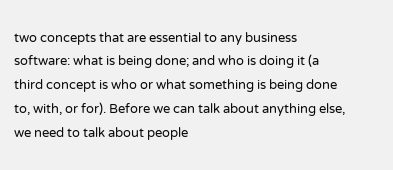two concepts that are essential to any business software: what is being done; and who is doing it (a third concept is who or what something is being done to, with, or for). Before we can talk about anything else, we need to talk about people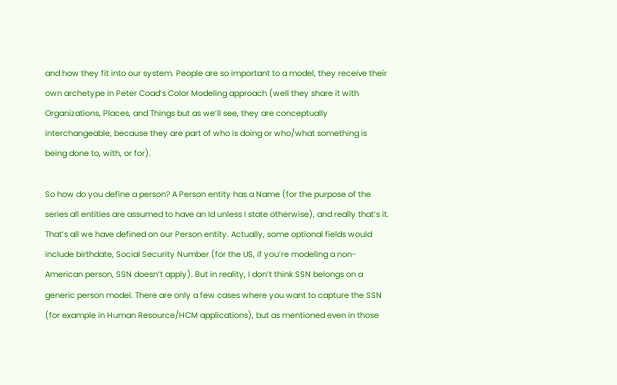and how they fit into our system. People are so important to a model, they receive their own archetype in Peter Coad’s Color Modeling approach (well they share it with Organizations, Places, and Things but as we’ll see, they are conceptually interchangeable, because they are part of who is doing or who/what something is being done to, with, or for).

So how do you define a person? A Person entity has a Name (for the purpose of the series all entities are assumed to have an Id unless I state otherwise), and really that’s it. That’s all we have defined on our Person entity. Actually, some optional fields would include birthdate, Social Security Number (for the US, if you’re modeling a non-American person, SSN doesn’t apply). But in reality, I don’t think SSN belongs on a generic person model. There are only a few cases where you want to capture the SSN (for example in Human Resource/HCM applications), but as mentioned even in those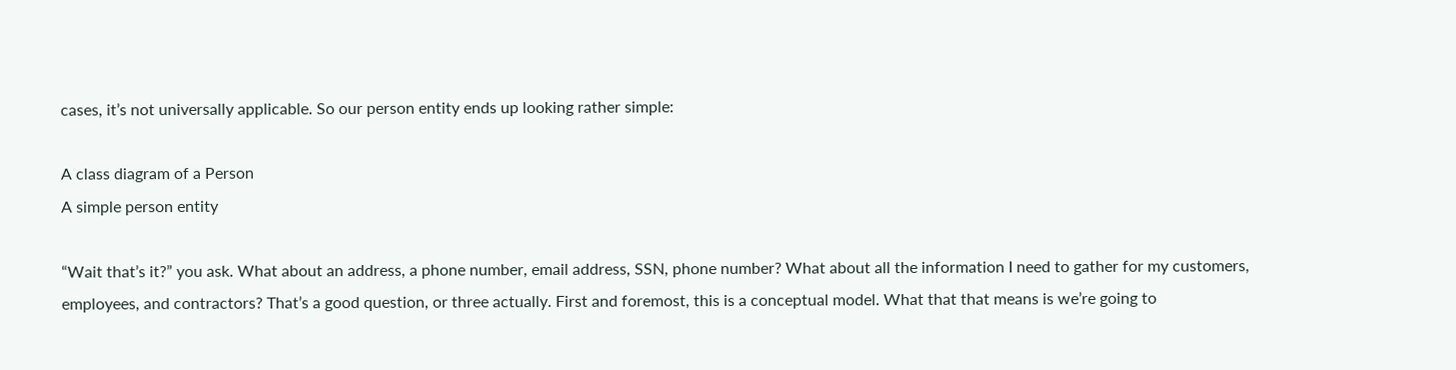cases, it’s not universally applicable. So our person entity ends up looking rather simple:

A class diagram of a Person
A simple person entity

“Wait that’s it?” you ask. What about an address, a phone number, email address, SSN, phone number? What about all the information I need to gather for my customers, employees, and contractors? That’s a good question, or three actually. First and foremost, this is a conceptual model. What that that means is we’re going to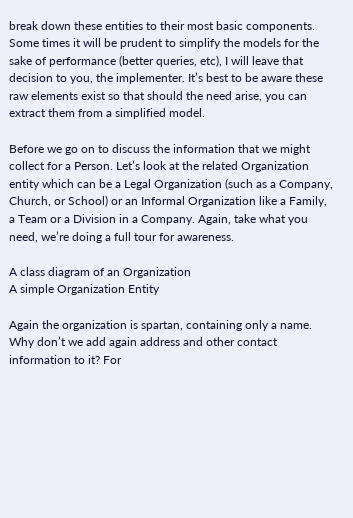break down these entities to their most basic components. Some times it will be prudent to simplify the models for the sake of performance (better queries, etc), I will leave that decision to you, the implementer. It’s best to be aware these raw elements exist so that should the need arise, you can extract them from a simplified model.

Before we go on to discuss the information that we might collect for a Person. Let’s look at the related Organization entity which can be a Legal Organization (such as a Company, Church, or School) or an Informal Organization like a Family, a Team or a Division in a Company. Again, take what you need, we’re doing a full tour for awareness.

A class diagram of an Organization
A simple Organization Entity

Again the organization is spartan, containing only a name. Why don’t we add again address and other contact information to it? For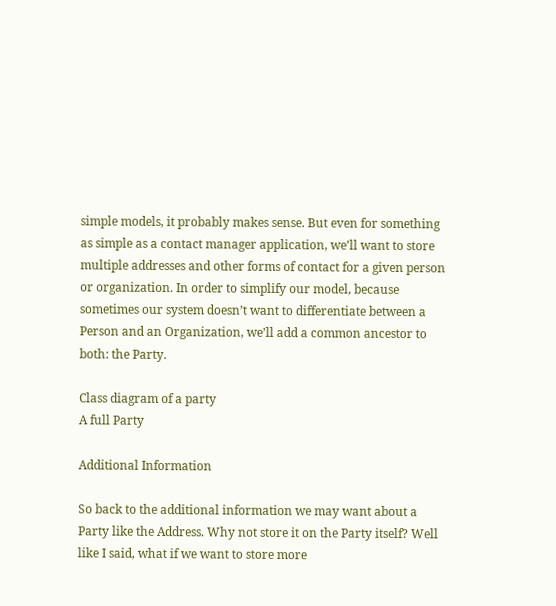simple models, it probably makes sense. But even for something as simple as a contact manager application, we’ll want to store multiple addresses and other forms of contact for a given person or organization. In order to simplify our model, because sometimes our system doesn’t want to differentiate between a Person and an Organization, we’ll add a common ancestor to both: the Party.

Class diagram of a party
A full Party

Additional Information

So back to the additional information we may want about a Party like the Address. Why not store it on the Party itself? Well like I said, what if we want to store more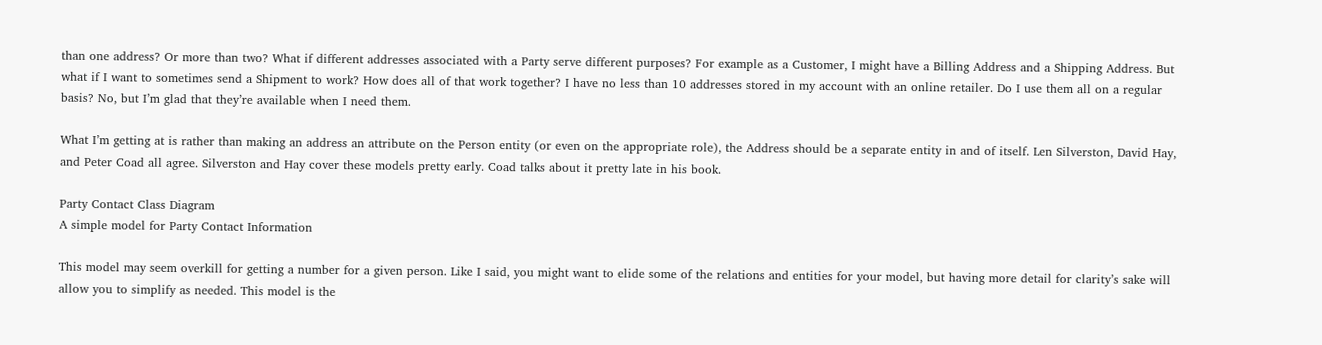than one address? Or more than two? What if different addresses associated with a Party serve different purposes? For example as a Customer, I might have a Billing Address and a Shipping Address. But what if I want to sometimes send a Shipment to work? How does all of that work together? I have no less than 10 addresses stored in my account with an online retailer. Do I use them all on a regular basis? No, but I’m glad that they’re available when I need them.

What I’m getting at is rather than making an address an attribute on the Person entity (or even on the appropriate role), the Address should be a separate entity in and of itself. Len Silverston, David Hay, and Peter Coad all agree. Silverston and Hay cover these models pretty early. Coad talks about it pretty late in his book.

Party Contact Class Diagram
A simple model for Party Contact Information

This model may seem overkill for getting a number for a given person. Like I said, you might want to elide some of the relations and entities for your model, but having more detail for clarity’s sake will allow you to simplify as needed. This model is the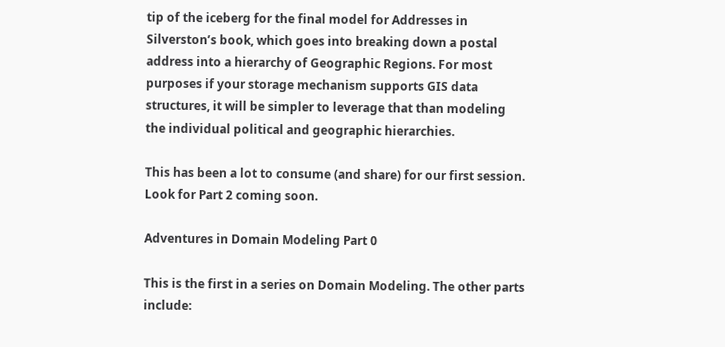tip of the iceberg for the final model for Addresses in Silverston’s book, which goes into breaking down a postal address into a hierarchy of Geographic Regions. For most purposes if your storage mechanism supports GIS data structures, it will be simpler to leverage that than modeling the individual political and geographic hierarchies.

This has been a lot to consume (and share) for our first session. Look for Part 2 coming soon.

Adventures in Domain Modeling Part 0

This is the first in a series on Domain Modeling. The other parts include: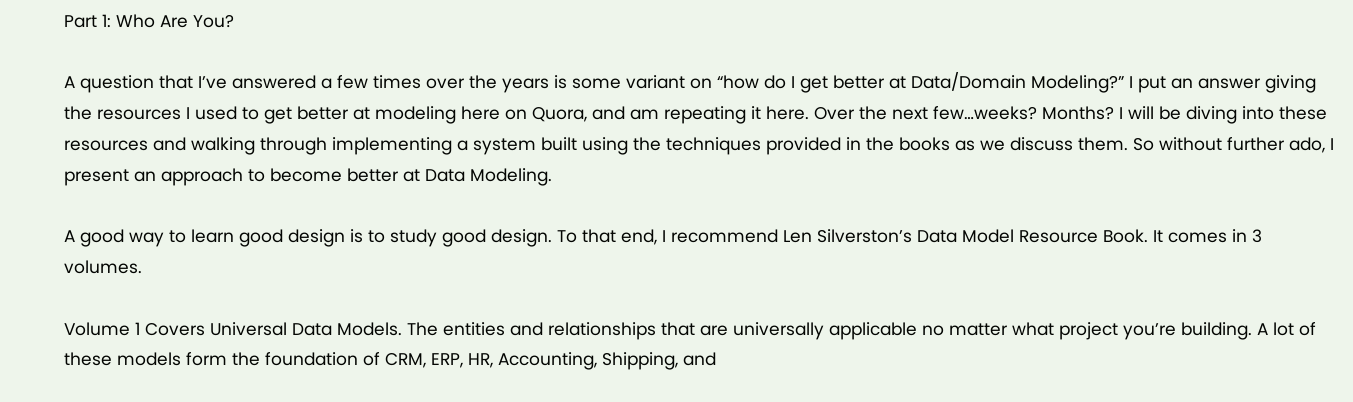Part 1: Who Are You?

A question that I’ve answered a few times over the years is some variant on “how do I get better at Data/Domain Modeling?” I put an answer giving the resources I used to get better at modeling here on Quora, and am repeating it here. Over the next few…weeks? Months? I will be diving into these resources and walking through implementing a system built using the techniques provided in the books as we discuss them. So without further ado, I present an approach to become better at Data Modeling.

A good way to learn good design is to study good design. To that end, I recommend Len Silverston’s Data Model Resource Book. It comes in 3 volumes.

Volume 1 Covers Universal Data Models. The entities and relationships that are universally applicable no matter what project you’re building. A lot of these models form the foundation of CRM, ERP, HR, Accounting, Shipping, and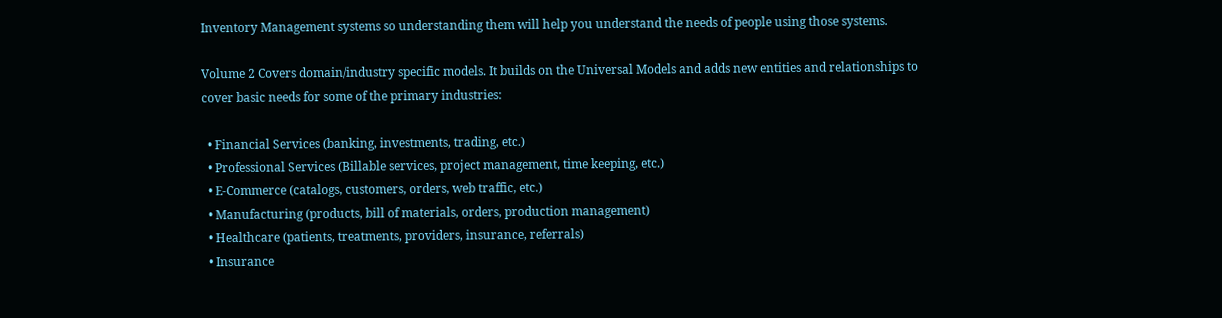Inventory Management systems so understanding them will help you understand the needs of people using those systems.

Volume 2 Covers domain/industry specific models. It builds on the Universal Models and adds new entities and relationships to cover basic needs for some of the primary industries:

  • Financial Services (banking, investments, trading, etc.)
  • Professional Services (Billable services, project management, time keeping, etc.)
  • E-Commerce (catalogs, customers, orders, web traffic, etc.)
  • Manufacturing (products, bill of materials, orders, production management)
  • Healthcare (patients, treatments, providers, insurance, referrals)
  • Insurance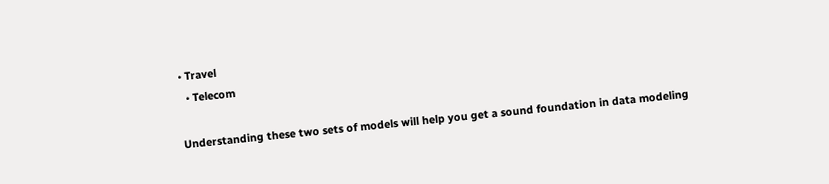• Travel
  • Telecom

Understanding these two sets of models will help you get a sound foundation in data modeling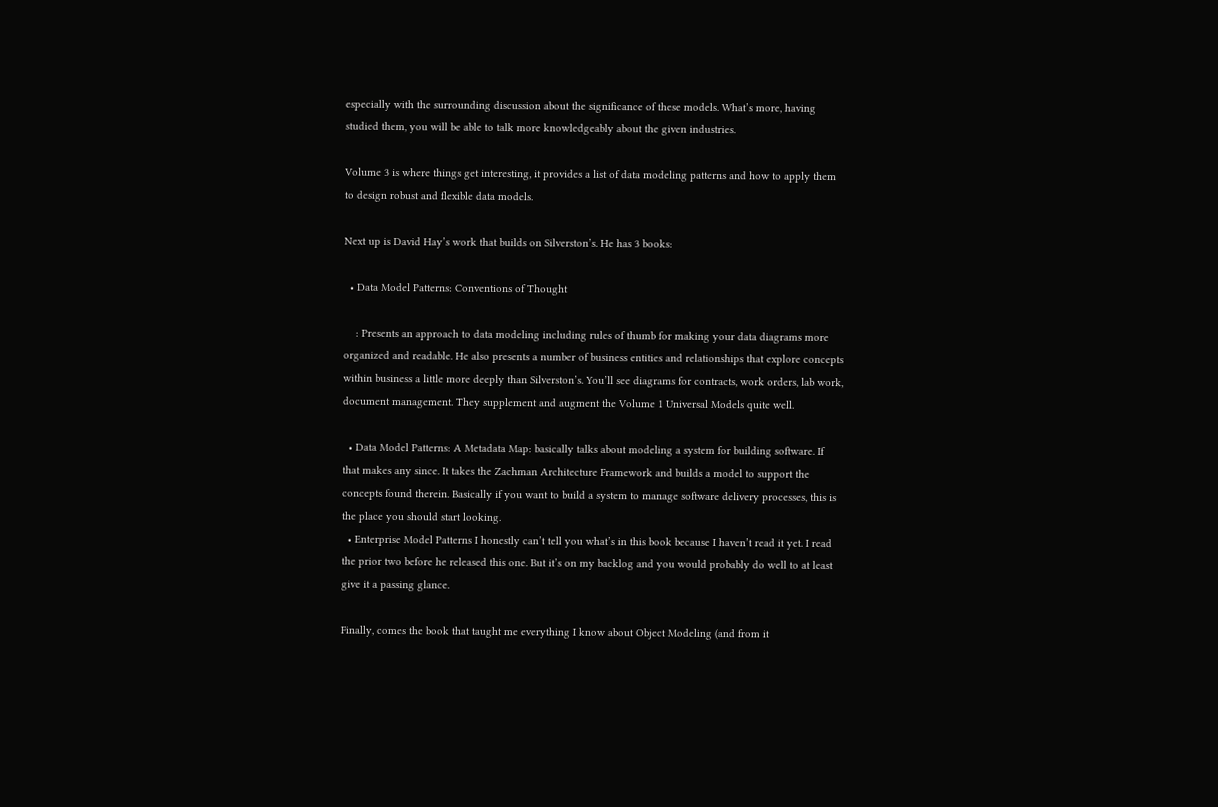especially with the surrounding discussion about the significance of these models. What’s more, having studied them, you will be able to talk more knowledgeably about the given industries.

Volume 3 is where things get interesting, it provides a list of data modeling patterns and how to apply them to design robust and flexible data models.

Next up is David Hay’s work that builds on Silverston’s. He has 3 books:

  • Data Model Patterns: Conventions of Thought

    : Presents an approach to data modeling including rules of thumb for making your data diagrams more organized and readable. He also presents a number of business entities and relationships that explore concepts within business a little more deeply than Silverston’s. You’ll see diagrams for contracts, work orders, lab work, document management. They supplement and augment the Volume 1 Universal Models quite well.

  • Data Model Patterns: A Metadata Map: basically talks about modeling a system for building software. If that makes any since. It takes the Zachman Architecture Framework and builds a model to support the concepts found therein. Basically if you want to build a system to manage software delivery processes, this is the place you should start looking.
  • Enterprise Model Patterns I honestly can’t tell you what’s in this book because I haven’t read it yet. I read the prior two before he released this one. But it’s on my backlog and you would probably do well to at least give it a passing glance.

Finally, comes the book that taught me everything I know about Object Modeling (and from it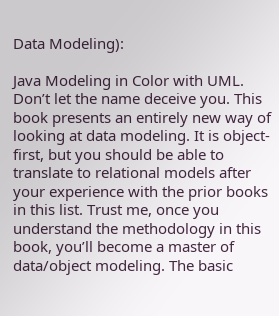Data Modeling):

Java Modeling in Color with UML. Don’t let the name deceive you. This book presents an entirely new way of looking at data modeling. It is object-first, but you should be able to translate to relational models after your experience with the prior books in this list. Trust me, once you understand the methodology in this book, you’ll become a master of data/object modeling. The basic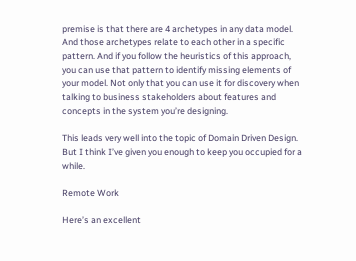premise is that there are 4 archetypes in any data model. And those archetypes relate to each other in a specific pattern. And if you follow the heuristics of this approach, you can use that pattern to identify missing elements of your model. Not only that you can use it for discovery when talking to business stakeholders about features and concepts in the system you’re designing.

This leads very well into the topic of Domain Driven Design. But I think I’ve given you enough to keep you occupied for a while.

Remote Work

Here’s an excellent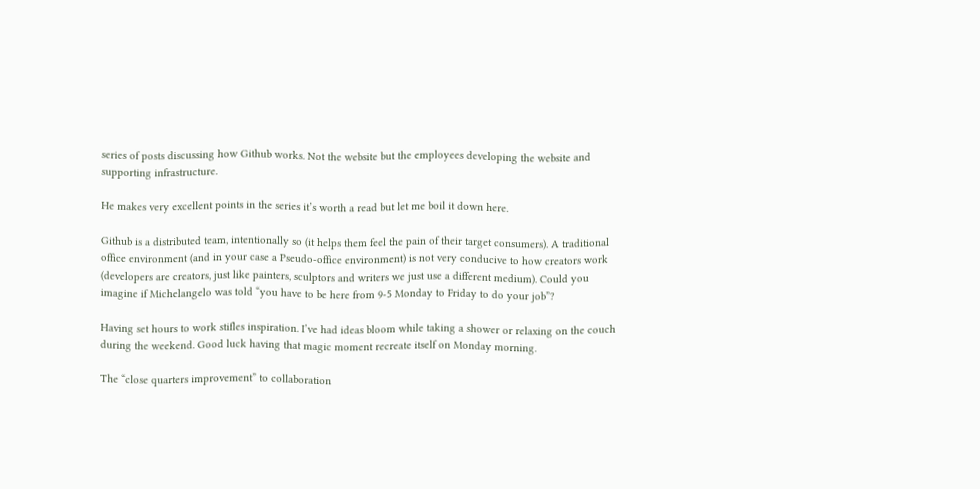series of posts discussing how Github works. Not the website but the employees developing the website and supporting infrastructure.

He makes very excellent points in the series it’s worth a read but let me boil it down here.

Github is a distributed team, intentionally so (it helps them feel the pain of their target consumers). A traditional office environment (and in your case a Pseudo-office environment) is not very conducive to how creators work (developers are creators, just like painters, sculptors and writers we just use a different medium). Could you imagine if Michelangelo was told “you have to be here from 9-5 Monday to Friday to do your job”?

Having set hours to work stifles inspiration. I’ve had ideas bloom while taking a shower or relaxing on the couch during the weekend. Good luck having that magic moment recreate itself on Monday morning.

The “close quarters improvement” to collaboration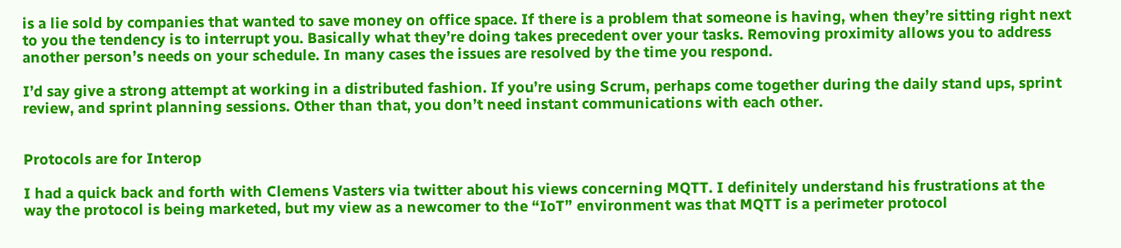is a lie sold by companies that wanted to save money on office space. If there is a problem that someone is having, when they’re sitting right next to you the tendency is to interrupt you. Basically what they’re doing takes precedent over your tasks. Removing proximity allows you to address another person’s needs on your schedule. In many cases the issues are resolved by the time you respond.

I’d say give a strong attempt at working in a distributed fashion. If you’re using Scrum, perhaps come together during the daily stand ups, sprint review, and sprint planning sessions. Other than that, you don’t need instant communications with each other.


Protocols are for Interop

I had a quick back and forth with Clemens Vasters via twitter about his views concerning MQTT. I definitely understand his frustrations at the way the protocol is being marketed, but my view as a newcomer to the “IoT” environment was that MQTT is a perimeter protocol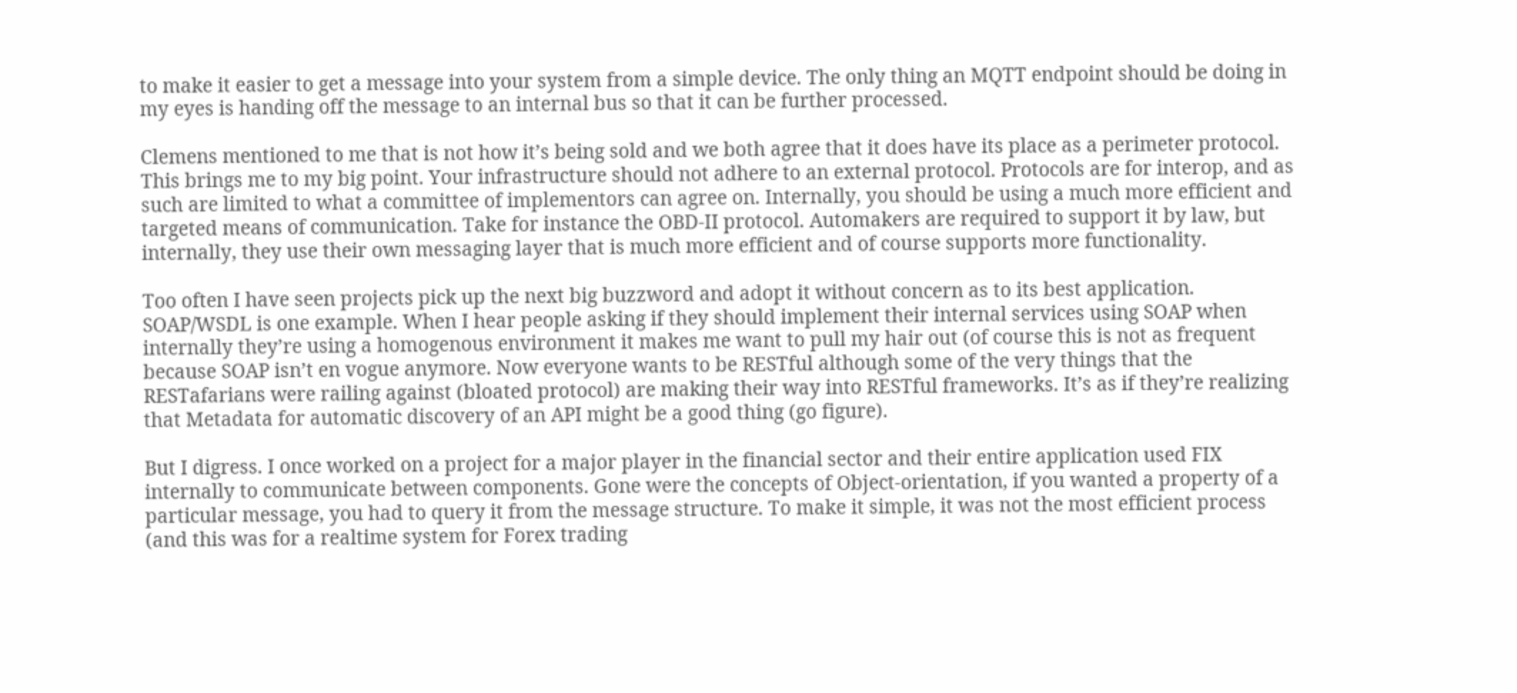to make it easier to get a message into your system from a simple device. The only thing an MQTT endpoint should be doing in my eyes is handing off the message to an internal bus so that it can be further processed.

Clemens mentioned to me that is not how it’s being sold and we both agree that it does have its place as a perimeter protocol. This brings me to my big point. Your infrastructure should not adhere to an external protocol. Protocols are for interop, and as such are limited to what a committee of implementors can agree on. Internally, you should be using a much more efficient and targeted means of communication. Take for instance the OBD-II protocol. Automakers are required to support it by law, but internally, they use their own messaging layer that is much more efficient and of course supports more functionality.

Too often I have seen projects pick up the next big buzzword and adopt it without concern as to its best application. SOAP/WSDL is one example. When I hear people asking if they should implement their internal services using SOAP when internally they’re using a homogenous environment it makes me want to pull my hair out (of course this is not as frequent because SOAP isn’t en vogue anymore. Now everyone wants to be RESTful although some of the very things that the RESTafarians were railing against (bloated protocol) are making their way into RESTful frameworks. It’s as if they’re realizing that Metadata for automatic discovery of an API might be a good thing (go figure).

But I digress. I once worked on a project for a major player in the financial sector and their entire application used FIX internally to communicate between components. Gone were the concepts of Object-orientation, if you wanted a property of a particular message, you had to query it from the message structure. To make it simple, it was not the most efficient process (and this was for a realtime system for Forex trading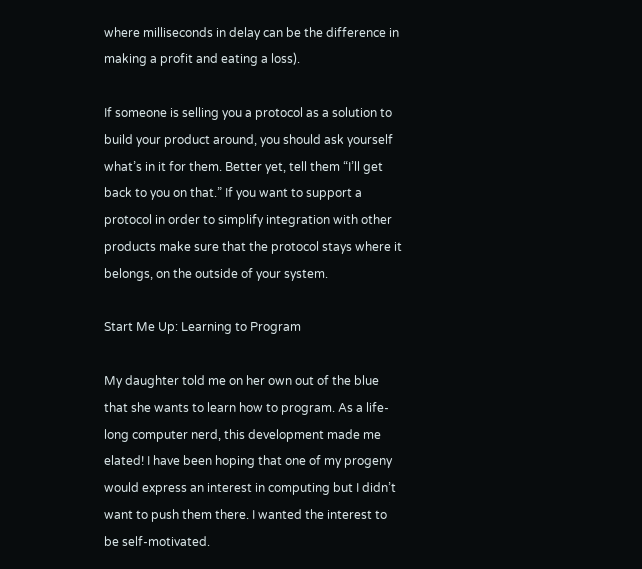where milliseconds in delay can be the difference in making a profit and eating a loss).

If someone is selling you a protocol as a solution to build your product around, you should ask yourself what’s in it for them. Better yet, tell them “I’ll get back to you on that.” If you want to support a protocol in order to simplify integration with other products make sure that the protocol stays where it belongs, on the outside of your system.

Start Me Up: Learning to Program

My daughter told me on her own out of the blue that she wants to learn how to program. As a life-long computer nerd, this development made me elated! I have been hoping that one of my progeny would express an interest in computing but I didn’t want to push them there. I wanted the interest to be self-motivated.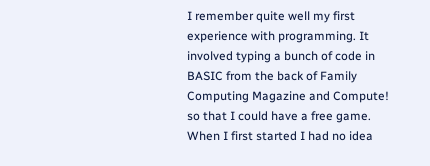I remember quite well my first experience with programming. It involved typing a bunch of code in BASIC from the back of Family Computing Magazine and Compute! so that I could have a free game. When I first started I had no idea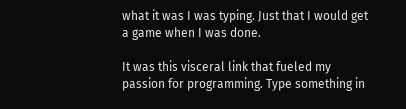what it was I was typing. Just that I would get a game when I was done.

It was this visceral link that fueled my passion for programming. Type something in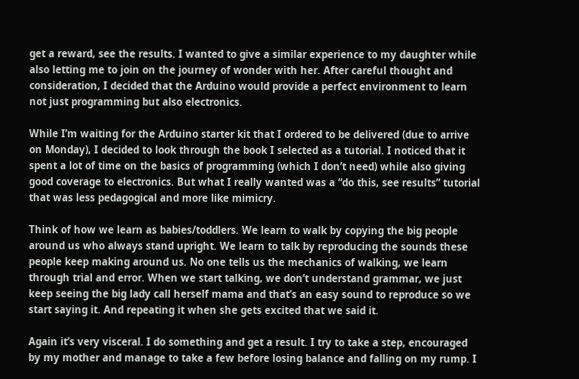get a reward, see the results. I wanted to give a similar experience to my daughter while also letting me to join on the journey of wonder with her. After careful thought and consideration, I decided that the Arduino would provide a perfect environment to learn not just programming but also electronics.

While I’m waiting for the Arduino starter kit that I ordered to be delivered (due to arrive on Monday), I decided to look through the book I selected as a tutorial. I noticed that it spent a lot of time on the basics of programming (which I don’t need) while also giving good coverage to electronics. But what I really wanted was a “do this, see results” tutorial that was less pedagogical and more like mimicry.

Think of how we learn as babies/toddlers. We learn to walk by copying the big people around us who always stand upright. We learn to talk by reproducing the sounds these people keep making around us. No one tells us the mechanics of walking, we learn through trial and error. When we start talking, we don’t understand grammar, we just keep seeing the big lady call herself mama and that’s an easy sound to reproduce so we start saying it. And repeating it when she gets excited that we said it.

Again it’s very visceral. I do something and get a result. I try to take a step, encouraged by my mother and manage to take a few before losing balance and falling on my rump. I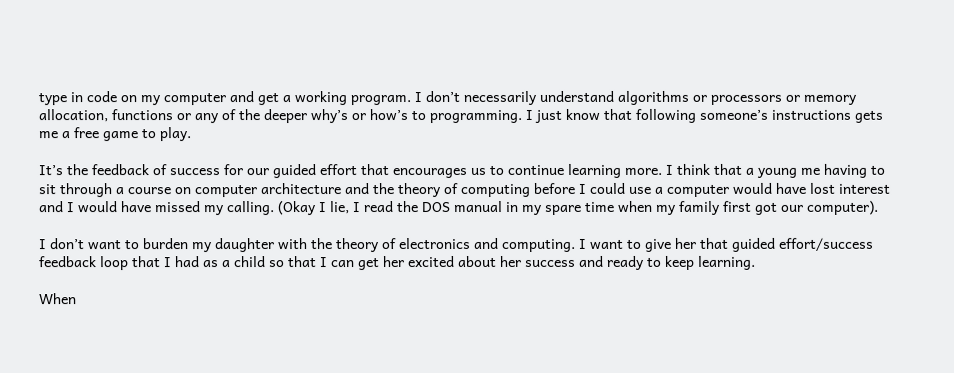type in code on my computer and get a working program. I don’t necessarily understand algorithms or processors or memory allocation, functions or any of the deeper why’s or how’s to programming. I just know that following someone’s instructions gets me a free game to play.

It’s the feedback of success for our guided effort that encourages us to continue learning more. I think that a young me having to sit through a course on computer architecture and the theory of computing before I could use a computer would have lost interest and I would have missed my calling. (Okay I lie, I read the DOS manual in my spare time when my family first got our computer).

I don’t want to burden my daughter with the theory of electronics and computing. I want to give her that guided effort/success feedback loop that I had as a child so that I can get her excited about her success and ready to keep learning.

When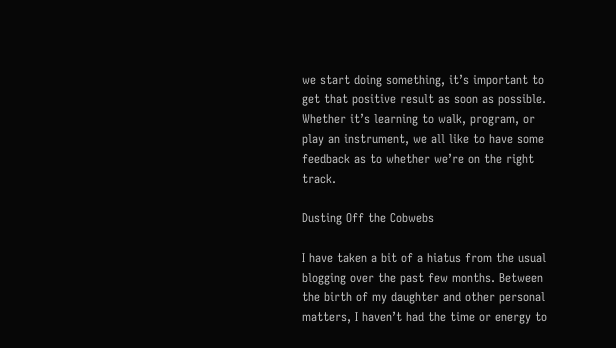we start doing something, it’s important to get that positive result as soon as possible. Whether it’s learning to walk, program, or play an instrument, we all like to have some feedback as to whether we’re on the right track.

Dusting Off the Cobwebs

I have taken a bit of a hiatus from the usual blogging over the past few months. Between the birth of my daughter and other personal matters, I haven’t had the time or energy to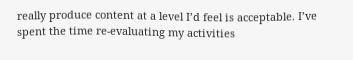really produce content at a level I’d feel is acceptable. I’ve spent the time re-evaluating my activities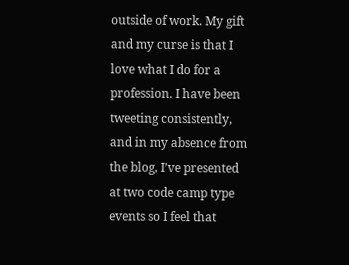outside of work. My gift and my curse is that I love what I do for a profession. I have been tweeting consistently, and in my absence from the blog, I’ve presented at two code camp type events so I feel that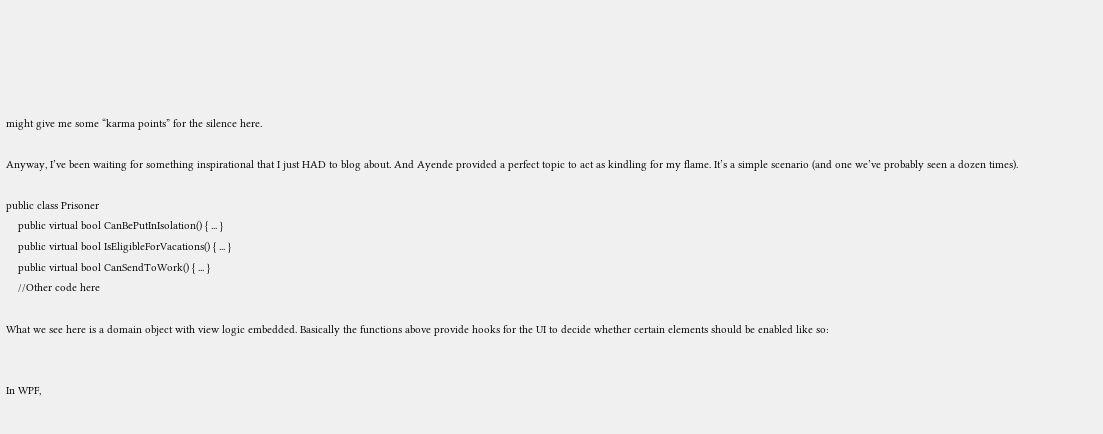might give me some “karma points” for the silence here.

Anyway, I’ve been waiting for something inspirational that I just HAD to blog about. And Ayende provided a perfect topic to act as kindling for my flame. It’s a simple scenario (and one we’ve probably seen a dozen times).

public class Prisoner
    public virtual bool CanBePutInIsolation() { ... }
    public virtual bool IsEligibleForVacations() { ... }
    public virtual bool CanSendToWork() { ... }
    //Other code here

What we see here is a domain object with view logic embedded. Basically the functions above provide hooks for the UI to decide whether certain elements should be enabled like so:


In WPF,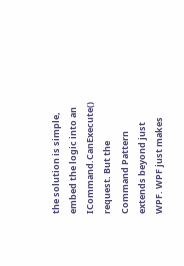the solution is simple, embed the logic into an ICommand.CanExecute() request. But the Command Pattern extends beyond just WPF. WPF just makes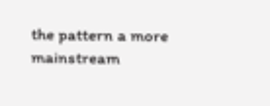the pattern a more mainstream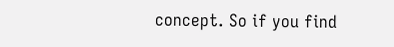concept. So if you find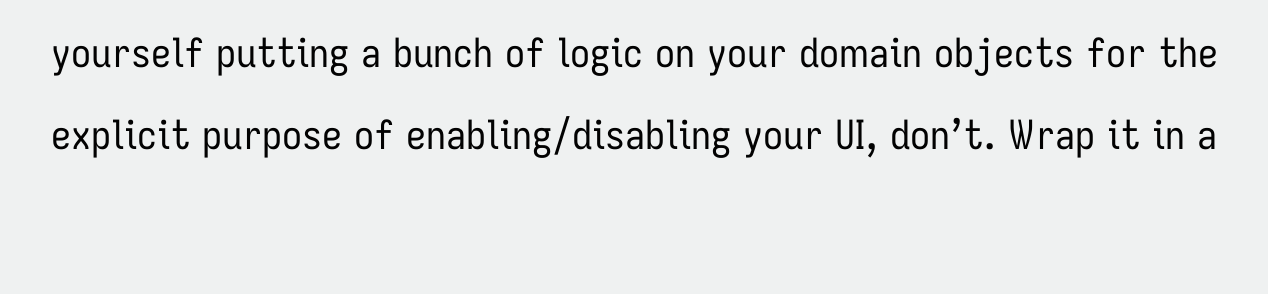yourself putting a bunch of logic on your domain objects for the explicit purpose of enabling/disabling your UI, don’t. Wrap it in a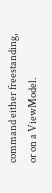command either freestanding, or on a ViewModel.